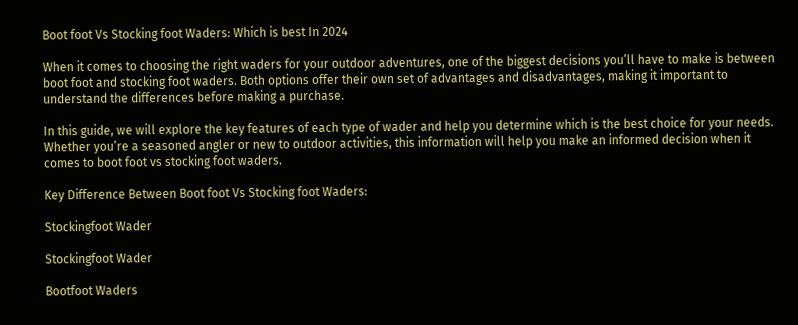Boot foot Vs Stocking foot Waders: Which is best In 2024

When it comes to choosing the right waders for your outdoor adventures, one of the biggest decisions you’ll have to make is between boot foot and stocking foot waders. Both options offer their own set of advantages and disadvantages, making it important to understand the differences before making a purchase.

In this guide, we will explore the key features of each type of wader and help you determine which is the best choice for your needs. Whether you’re a seasoned angler or new to outdoor activities, this information will help you make an informed decision when it comes to boot foot vs stocking foot waders.

Key Difference Between Boot foot Vs Stocking foot Waders:

Stockingfoot Wader

Stockingfoot Wader

Bootfoot Waders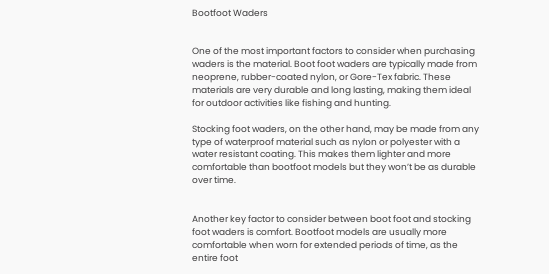Bootfoot Waders


One of the most important factors to consider when purchasing waders is the material. Boot foot waders are typically made from neoprene, rubber-coated nylon, or Gore-Tex fabric. These materials are very durable and long lasting, making them ideal for outdoor activities like fishing and hunting.

Stocking foot waders, on the other hand, may be made from any type of waterproof material such as nylon or polyester with a water resistant coating. This makes them lighter and more comfortable than bootfoot models but they won’t be as durable over time.


Another key factor to consider between boot foot and stocking foot waders is comfort. Bootfoot models are usually more comfortable when worn for extended periods of time, as the entire foot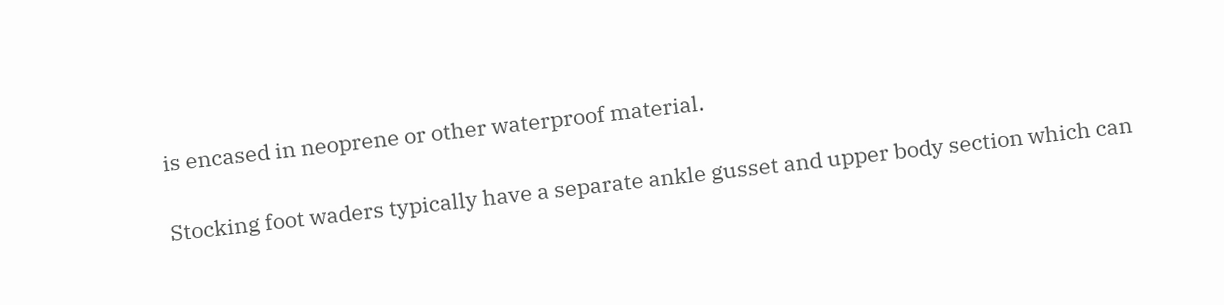is encased in neoprene or other waterproof material.

Stocking foot waders typically have a separate ankle gusset and upper body section which can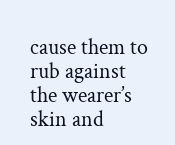cause them to rub against the wearer’s skin and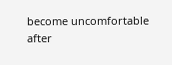become uncomfortable after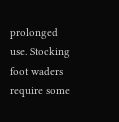prolonged use. Stocking foot waders require some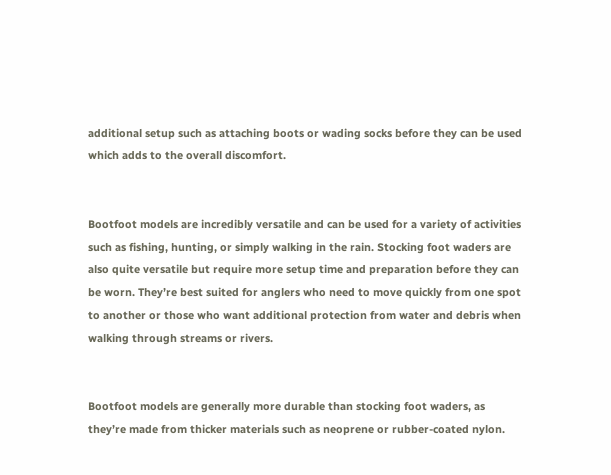additional setup such as attaching boots or wading socks before they can be used which adds to the overall discomfort.


Bootfoot models are incredibly versatile and can be used for a variety of activities such as fishing, hunting, or simply walking in the rain. Stocking foot waders are also quite versatile but require more setup time and preparation before they can be worn. They’re best suited for anglers who need to move quickly from one spot to another or those who want additional protection from water and debris when walking through streams or rivers.


Bootfoot models are generally more durable than stocking foot waders, as they’re made from thicker materials such as neoprene or rubber-coated nylon.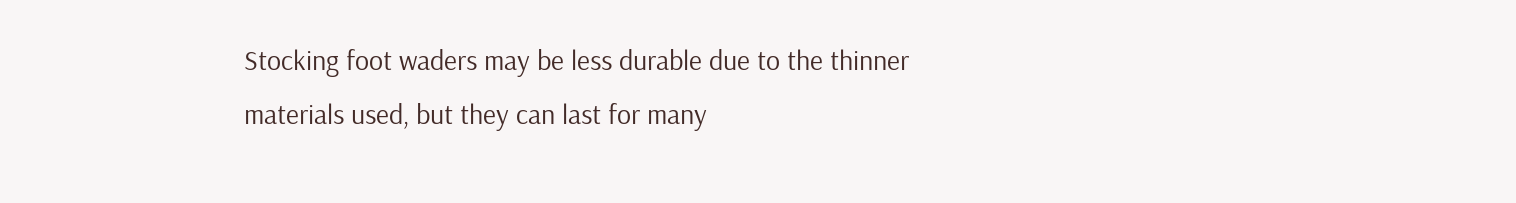Stocking foot waders may be less durable due to the thinner materials used, but they can last for many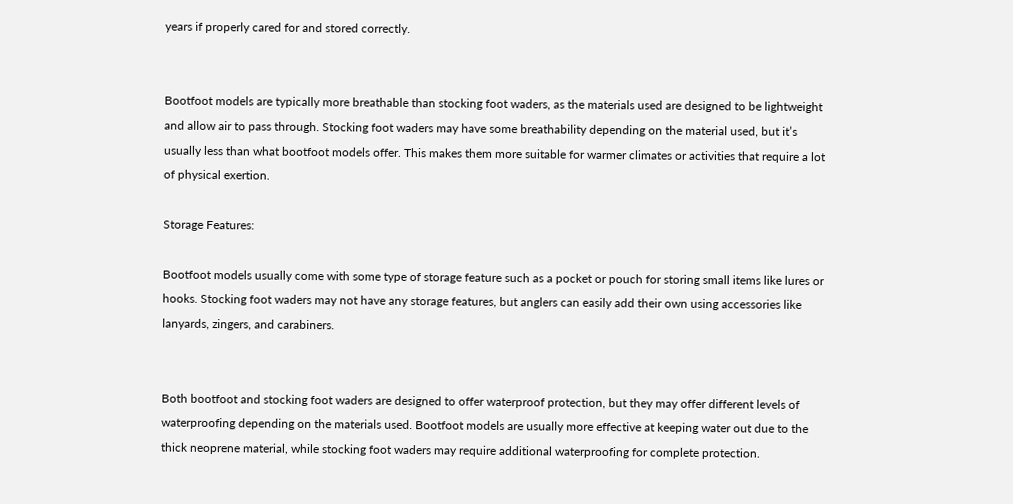years if properly cared for and stored correctly.


Bootfoot models are typically more breathable than stocking foot waders, as the materials used are designed to be lightweight and allow air to pass through. Stocking foot waders may have some breathability depending on the material used, but it’s usually less than what bootfoot models offer. This makes them more suitable for warmer climates or activities that require a lot of physical exertion.

Storage Features:

Bootfoot models usually come with some type of storage feature such as a pocket or pouch for storing small items like lures or hooks. Stocking foot waders may not have any storage features, but anglers can easily add their own using accessories like lanyards, zingers, and carabiners.


Both bootfoot and stocking foot waders are designed to offer waterproof protection, but they may offer different levels of waterproofing depending on the materials used. Bootfoot models are usually more effective at keeping water out due to the thick neoprene material, while stocking foot waders may require additional waterproofing for complete protection.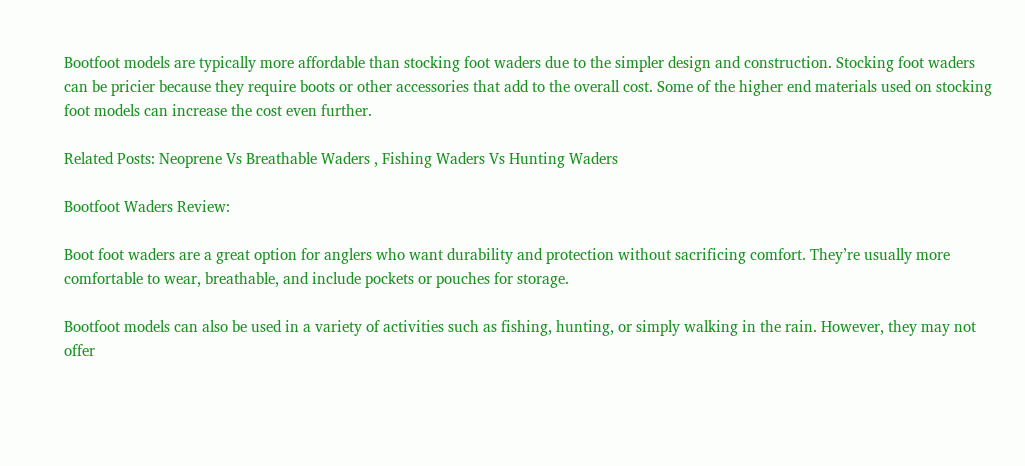Bootfoot models are typically more affordable than stocking foot waders due to the simpler design and construction. Stocking foot waders can be pricier because they require boots or other accessories that add to the overall cost. Some of the higher end materials used on stocking foot models can increase the cost even further.

Related Posts: Neoprene Vs Breathable Waders , Fishing Waders Vs Hunting Waders

Bootfoot Waders Review:

Boot foot waders are a great option for anglers who want durability and protection without sacrificing comfort. They’re usually more comfortable to wear, breathable, and include pockets or pouches for storage.

Bootfoot models can also be used in a variety of activities such as fishing, hunting, or simply walking in the rain. However, they may not offer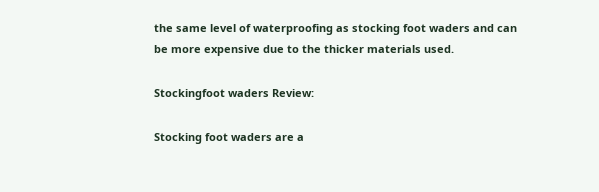the same level of waterproofing as stocking foot waders and can be more expensive due to the thicker materials used.

Stockingfoot waders Review:

Stocking foot waders are a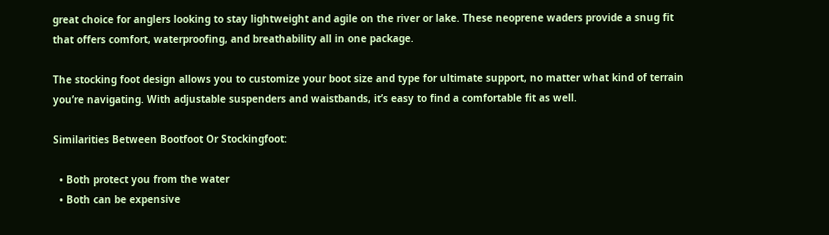great choice for anglers looking to stay lightweight and agile on the river or lake. These neoprene waders provide a snug fit that offers comfort, waterproofing, and breathability all in one package.

The stocking foot design allows you to customize your boot size and type for ultimate support, no matter what kind of terrain you’re navigating. With adjustable suspenders and waistbands, it’s easy to find a comfortable fit as well.

Similarities Between Bootfoot Or Stockingfoot:

  • Both protect you from the water
  • Both can be expensive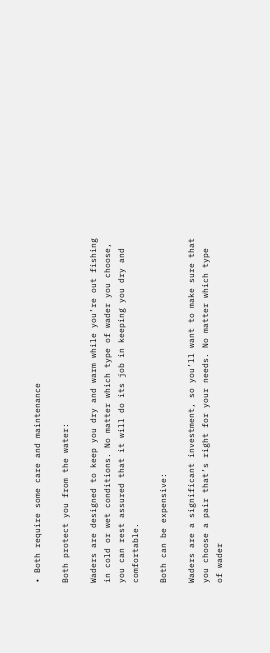• Both require some care and maintenance

Both protect you from the water:

Waders are designed to keep you dry and warm while you’re out fishing in cold or wet conditions. No matter which type of wader you choose, you can rest assured that it will do its job in keeping you dry and comfortable.

Both can be expensive:

Waders are a significant investment, so you’ll want to make sure that you choose a pair that’s right for your needs. No matter which type of wader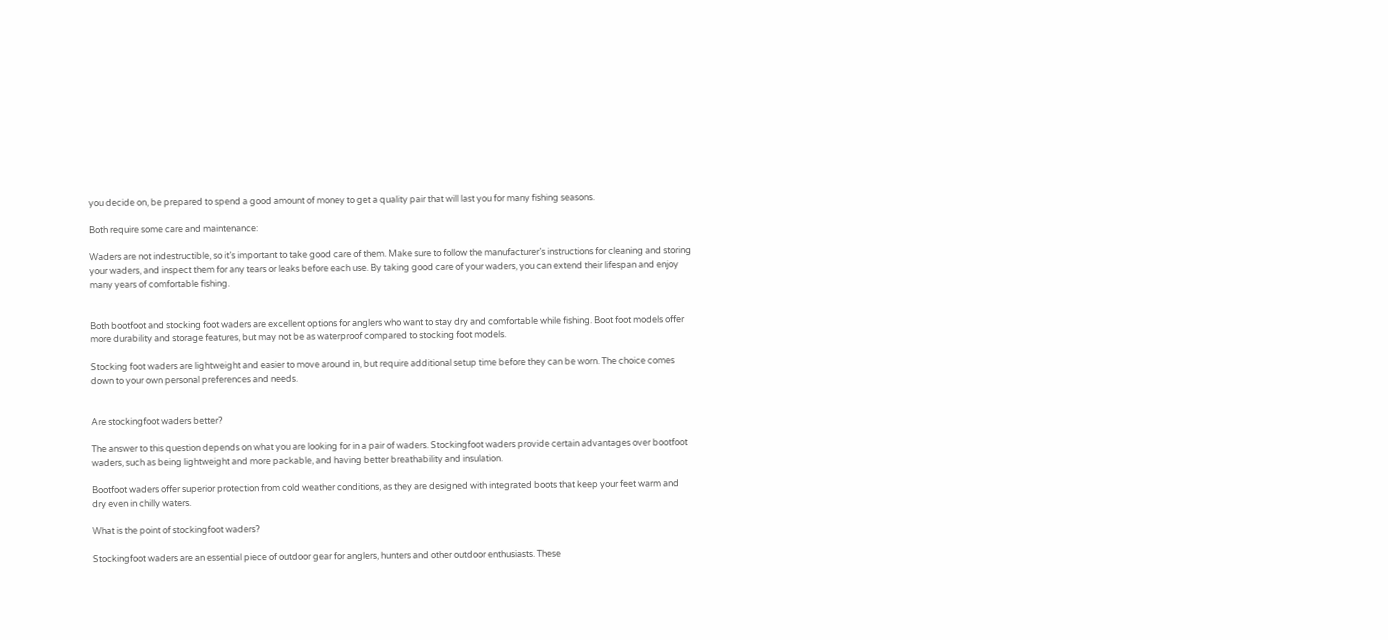you decide on, be prepared to spend a good amount of money to get a quality pair that will last you for many fishing seasons.

Both require some care and maintenance:

Waders are not indestructible, so it’s important to take good care of them. Make sure to follow the manufacturer’s instructions for cleaning and storing your waders, and inspect them for any tears or leaks before each use. By taking good care of your waders, you can extend their lifespan and enjoy many years of comfortable fishing.


Both bootfoot and stocking foot waders are excellent options for anglers who want to stay dry and comfortable while fishing. Boot foot models offer more durability and storage features, but may not be as waterproof compared to stocking foot models.

Stocking foot waders are lightweight and easier to move around in, but require additional setup time before they can be worn. The choice comes down to your own personal preferences and needs.


Are stockingfoot waders better?

The answer to this question depends on what you are looking for in a pair of waders. Stockingfoot waders provide certain advantages over bootfoot waders, such as being lightweight and more packable, and having better breathability and insulation.

Bootfoot waders offer superior protection from cold weather conditions, as they are designed with integrated boots that keep your feet warm and dry even in chilly waters.

What is the point of stockingfoot waders?

Stockingfoot waders are an essential piece of outdoor gear for anglers, hunters and other outdoor enthusiasts. These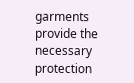garments provide the necessary protection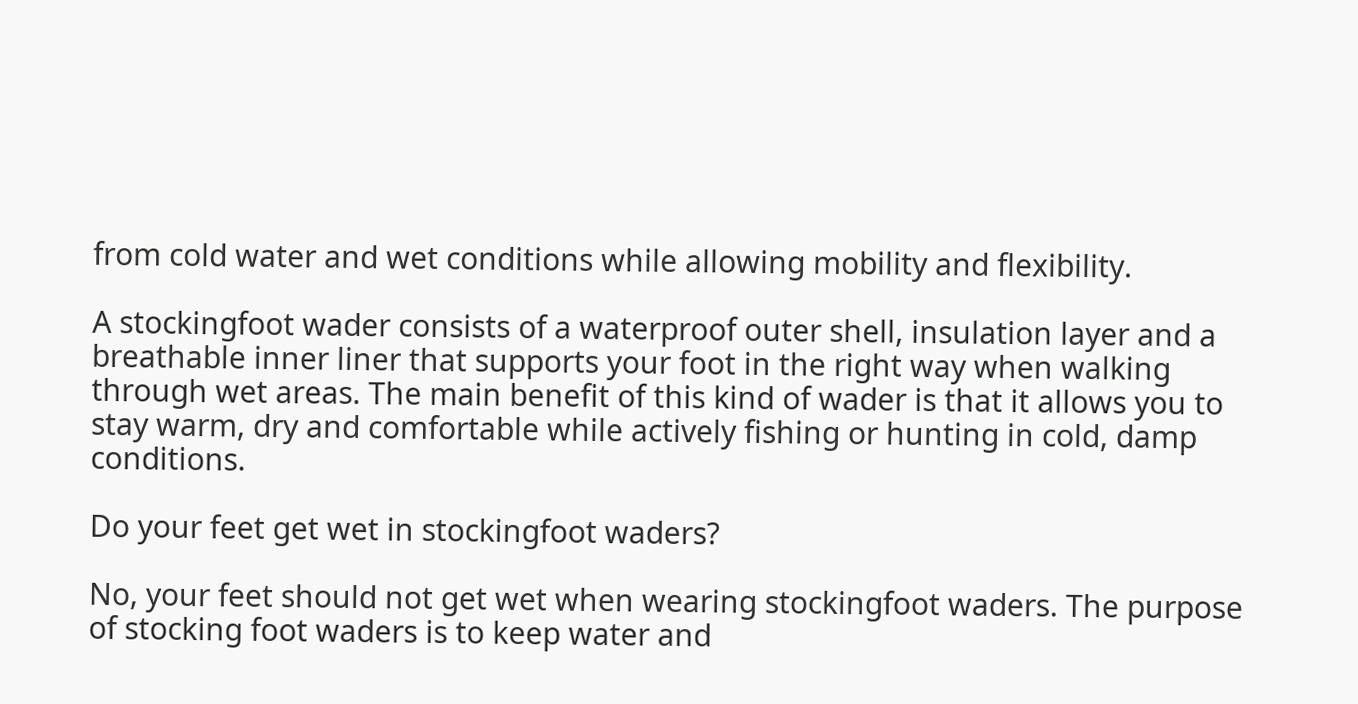from cold water and wet conditions while allowing mobility and flexibility.

A stockingfoot wader consists of a waterproof outer shell, insulation layer and a breathable inner liner that supports your foot in the right way when walking through wet areas. The main benefit of this kind of wader is that it allows you to stay warm, dry and comfortable while actively fishing or hunting in cold, damp conditions.

Do your feet get wet in stockingfoot waders?

No, your feet should not get wet when wearing stockingfoot waders. The purpose of stocking foot waders is to keep water and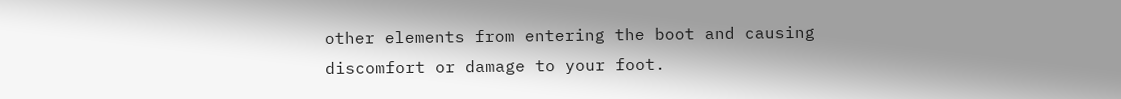other elements from entering the boot and causing discomfort or damage to your foot.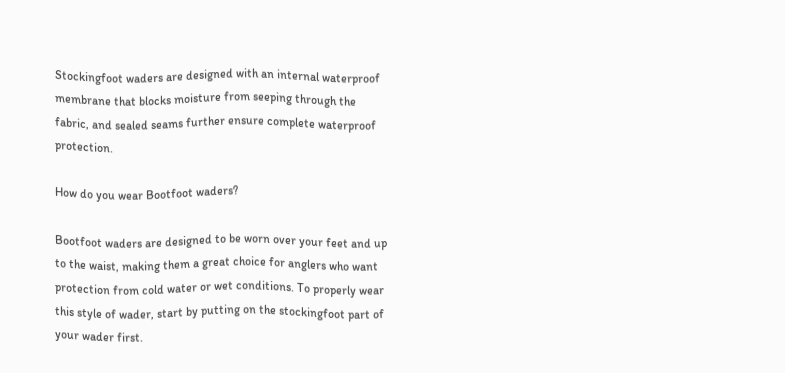Stockingfoot waders are designed with an internal waterproof membrane that blocks moisture from seeping through the fabric, and sealed seams further ensure complete waterproof protection.

How do you wear Bootfoot waders?

Bootfoot waders are designed to be worn over your feet and up to the waist, making them a great choice for anglers who want protection from cold water or wet conditions. To properly wear this style of wader, start by putting on the stockingfoot part of your wader first.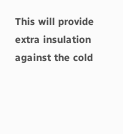This will provide extra insulation against the cold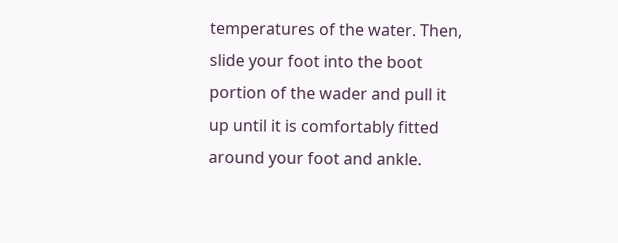temperatures of the water. Then, slide your foot into the boot portion of the wader and pull it up until it is comfortably fitted around your foot and ankle.